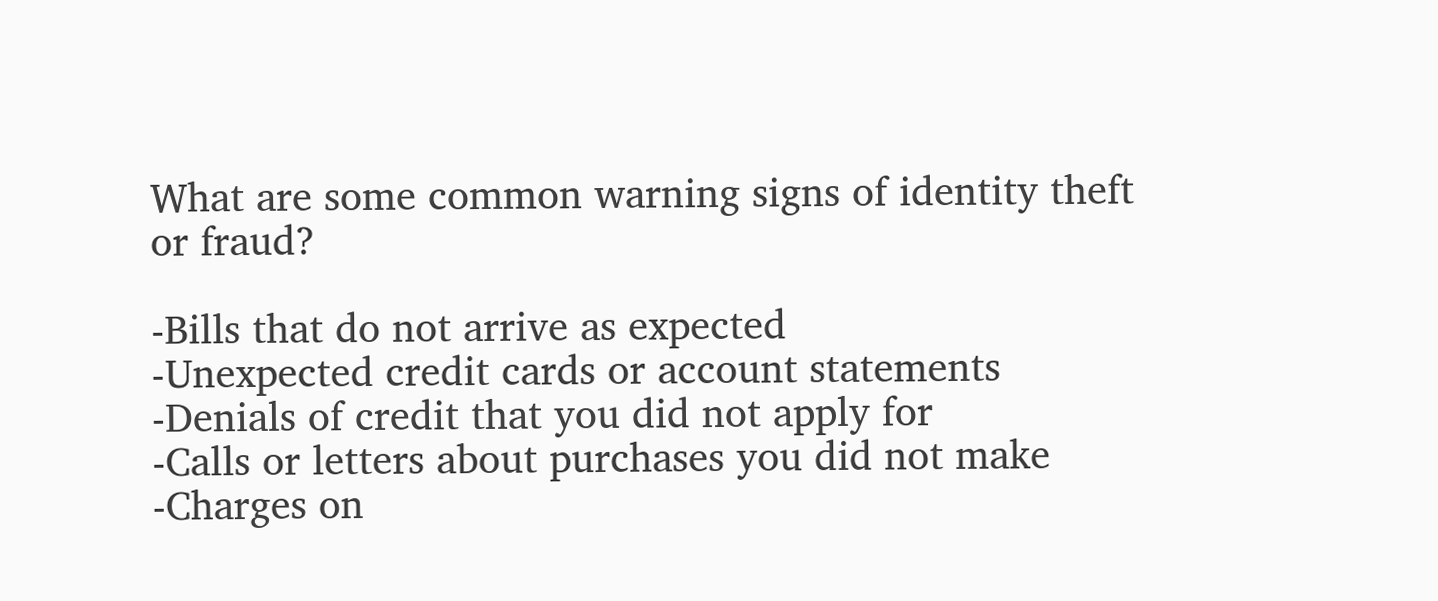What are some common warning signs of identity theft or fraud?

-Bills that do not arrive as expected
-Unexpected credit cards or account statements
-Denials of credit that you did not apply for
-Calls or letters about purchases you did not make
-Charges on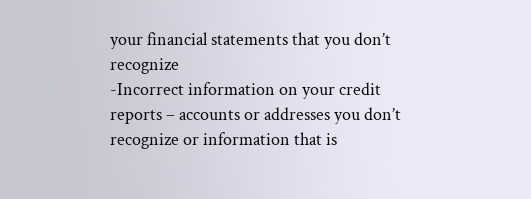your financial statements that you don’t recognize
-Incorrect information on your credit reports – accounts or addresses you don’t recognize or information that is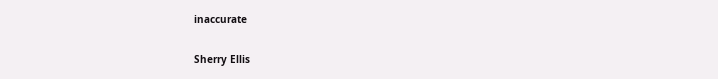inaccurate

Sherry Ellis